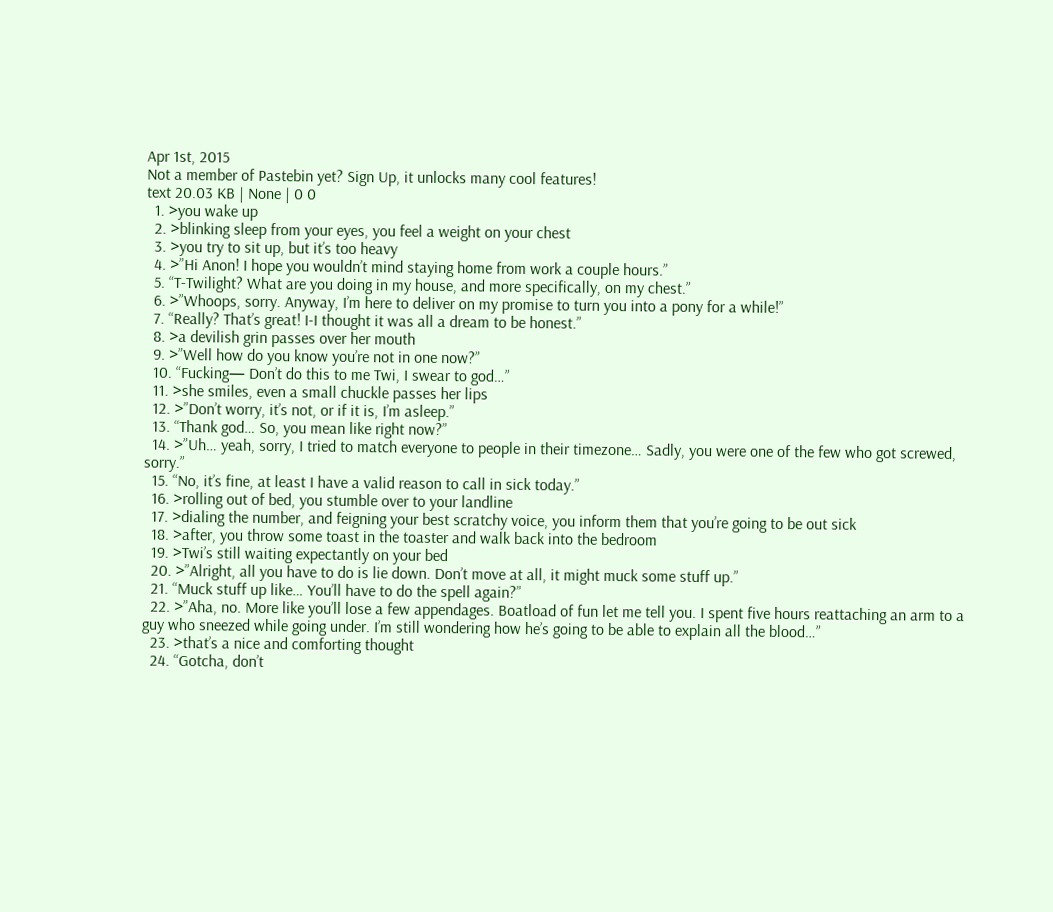Apr 1st, 2015
Not a member of Pastebin yet? Sign Up, it unlocks many cool features!
text 20.03 KB | None | 0 0
  1. >you wake up
  2. >blinking sleep from your eyes, you feel a weight on your chest
  3. >you try to sit up, but it’s too heavy
  4. >”Hi Anon! I hope you wouldn’t mind staying home from work a couple hours.”
  5. “T-Twilight? What are you doing in my house, and more specifically, on my chest.”
  6. >”Whoops, sorry. Anyway, I’m here to deliver on my promise to turn you into a pony for a while!”
  7. “Really? That’s great! I-I thought it was all a dream to be honest.”
  8. >a devilish grin passes over her mouth
  9. >”Well how do you know you’re not in one now?”
  10. “Fucking— Don’t do this to me Twi, I swear to god…”
  11. >she smiles, even a small chuckle passes her lips
  12. >”Don’t worry, it’s not, or if it is, I’m asleep.”
  13. “Thank god… So, you mean like right now?”
  14. >”Uh… yeah, sorry, I tried to match everyone to people in their timezone… Sadly, you were one of the few who got screwed, sorry.”
  15. “No, it’s fine, at least I have a valid reason to call in sick today.”
  16. >rolling out of bed, you stumble over to your landline
  17. >dialing the number, and feigning your best scratchy voice, you inform them that you’re going to be out sick
  18. >after, you throw some toast in the toaster and walk back into the bedroom
  19. >Twi’s still waiting expectantly on your bed
  20. >”Alright, all you have to do is lie down. Don’t move at all, it might muck some stuff up.”
  21. “Muck stuff up like… You’ll have to do the spell again?”
  22. >”Aha, no. More like you’ll lose a few appendages. Boatload of fun let me tell you. I spent five hours reattaching an arm to a guy who sneezed while going under. I’m still wondering how he’s going to be able to explain all the blood…”
  23. >that’s a nice and comforting thought
  24. “Gotcha, don’t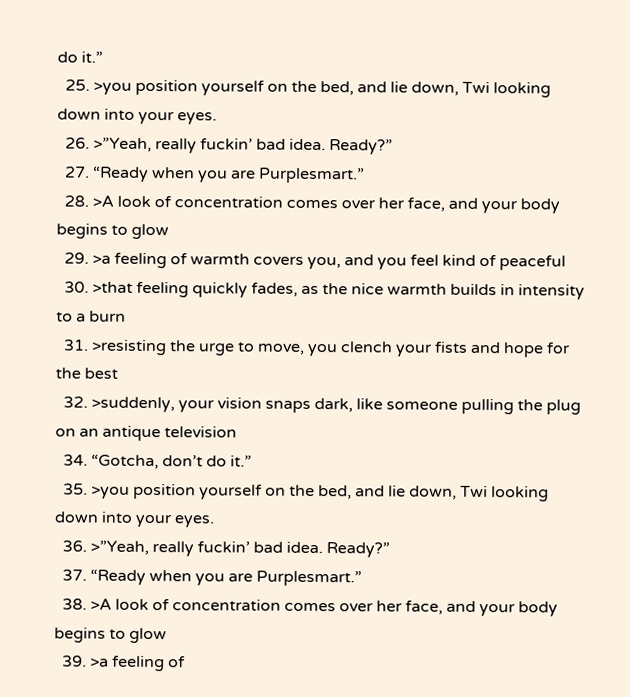do it.”
  25. >you position yourself on the bed, and lie down, Twi looking down into your eyes.
  26. >”Yeah, really fuckin’ bad idea. Ready?”
  27. “Ready when you are Purplesmart.”
  28. >A look of concentration comes over her face, and your body begins to glow
  29. >a feeling of warmth covers you, and you feel kind of peaceful
  30. >that feeling quickly fades, as the nice warmth builds in intensity to a burn
  31. >resisting the urge to move, you clench your fists and hope for the best
  32. >suddenly, your vision snaps dark, like someone pulling the plug on an antique television
  34. “Gotcha, don’t do it.”
  35. >you position yourself on the bed, and lie down, Twi looking down into your eyes.
  36. >”Yeah, really fuckin’ bad idea. Ready?”
  37. “Ready when you are Purplesmart.”
  38. >A look of concentration comes over her face, and your body begins to glow
  39. >a feeling of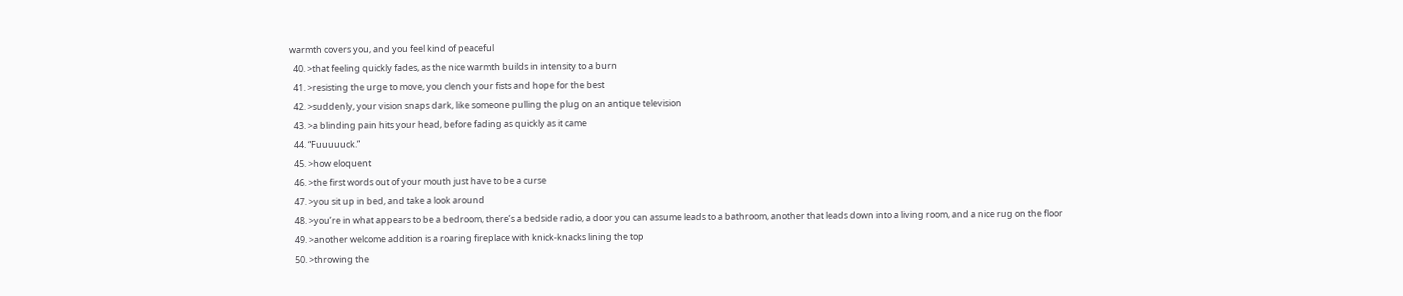warmth covers you, and you feel kind of peaceful
  40. >that feeling quickly fades, as the nice warmth builds in intensity to a burn
  41. >resisting the urge to move, you clench your fists and hope for the best
  42. >suddenly, your vision snaps dark, like someone pulling the plug on an antique television
  43. >a blinding pain hits your head, before fading as quickly as it came
  44. “Fuuuuuck.”
  45. >how eloquent
  46. >the first words out of your mouth just have to be a curse
  47. >you sit up in bed, and take a look around
  48. >you’re in what appears to be a bedroom, there’s a bedside radio, a door you can assume leads to a bathroom, another that leads down into a living room, and a nice rug on the floor
  49. >another welcome addition is a roaring fireplace with knick-knacks lining the top
  50. >throwing the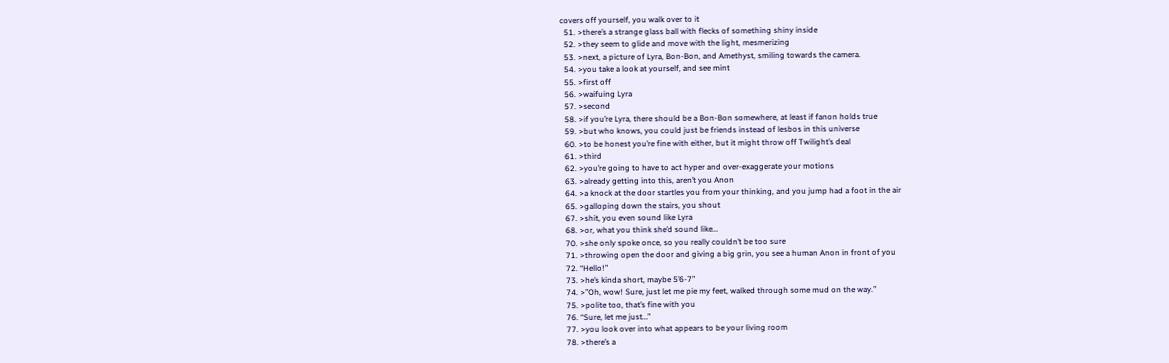covers off yourself, you walk over to it
  51. >there’s a strange glass ball with flecks of something shiny inside
  52. >they seem to glide and move with the light, mesmerizing
  53. >next, a picture of Lyra, Bon-Bon, and Amethyst, smiling towards the camera.
  54. >you take a look at yourself, and see mint
  55. >first off
  56. >waifuing Lyra
  57. >second
  58. >if you’re Lyra, there should be a Bon-Bon somewhere, at least if fanon holds true
  59. >but who knows, you could just be friends instead of lesbos in this universe
  60. >to be honest you’re fine with either, but it might throw off Twilight’s deal
  61. >third
  62. >you’re going to have to act hyper and over-exaggerate your motions
  63. >already getting into this, aren’t you Anon
  64. >a knock at the door startles you from your thinking, and you jump had a foot in the air
  65. >galloping down the stairs, you shout
  67. >shit, you even sound like Lyra
  68. >or, what you think she’d sound like…
  70. >she only spoke once, so you really couldn’t be too sure
  71. >throwing open the door and giving a big grin, you see a human Anon in front of you
  72. “Hello!”
  73. >he’s kinda short, maybe 5’6-7”
  74. >”Oh, wow! Sure, just let me pie my feet, walked through some mud on the way.”
  75. >polite too, that’s fine with you
  76. “Sure, let me just…”
  77. >you look over into what appears to be your living room
  78. >there’s a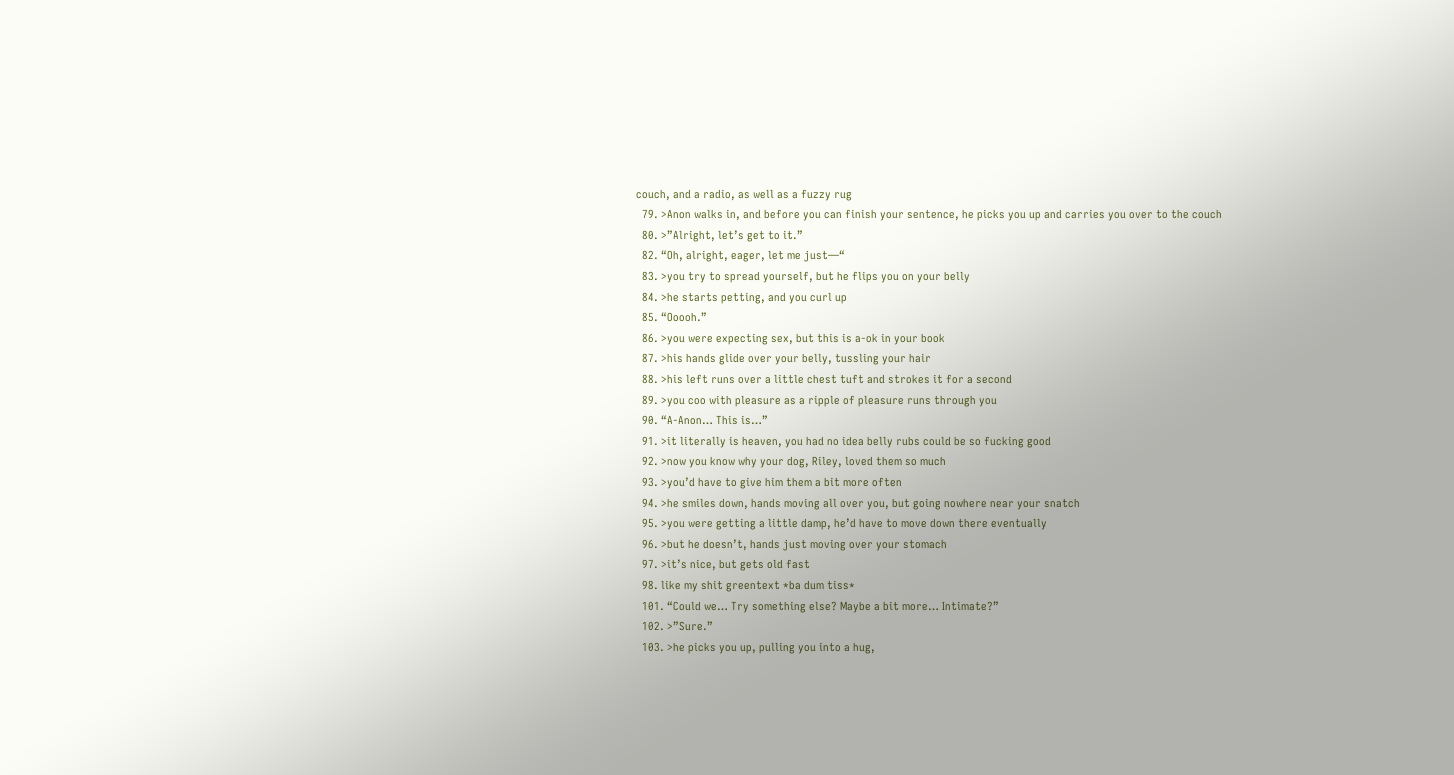couch, and a radio, as well as a fuzzy rug
  79. >Anon walks in, and before you can finish your sentence, he picks you up and carries you over to the couch
  80. >”Alright, let’s get to it.”
  82. “Oh, alright, eager, let me just—“
  83. >you try to spread yourself, but he flips you on your belly
  84. >he starts petting, and you curl up
  85. “Ooooh.”
  86. >you were expecting sex, but this is a-ok in your book
  87. >his hands glide over your belly, tussling your hair
  88. >his left runs over a little chest tuft and strokes it for a second
  89. >you coo with pleasure as a ripple of pleasure runs through you
  90. “A-Anon… This is…”
  91. >it literally is heaven, you had no idea belly rubs could be so fucking good
  92. >now you know why your dog, Riley, loved them so much
  93. >you’d have to give him them a bit more often
  94. >he smiles down, hands moving all over you, but going nowhere near your snatch
  95. >you were getting a little damp, he’d have to move down there eventually
  96. >but he doesn’t, hands just moving over your stomach
  97. >it’s nice, but gets old fast
  98. like my shit greentext *ba dum tiss*
  101. “Could we… Try something else? Maybe a bit more… Intimate?”
  102. >”Sure.”
  103. >he picks you up, pulling you into a hug,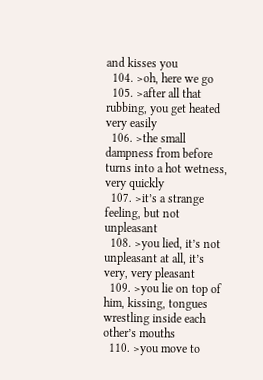and kisses you
  104. >oh, here we go
  105. >after all that rubbing, you get heated very easily
  106. >the small dampness from before turns into a hot wetness, very quickly
  107. >it’s a strange feeling, but not unpleasant
  108. >you lied, it’s not unpleasant at all, it’s very, very pleasant
  109. >you lie on top of him, kissing, tongues wrestling inside each other’s mouths
  110. >you move to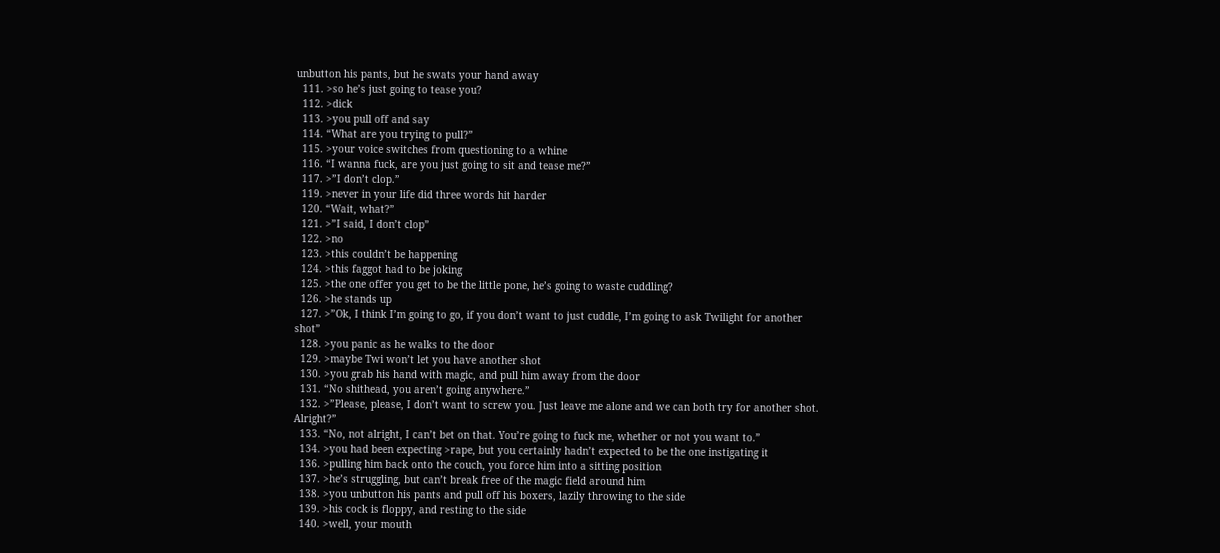unbutton his pants, but he swats your hand away
  111. >so he’s just going to tease you?
  112. >dick
  113. >you pull off and say
  114. “What are you trying to pull?”
  115. >your voice switches from questioning to a whine
  116. “I wanna fuck, are you just going to sit and tease me?”
  117. >”I don’t clop.”
  119. >never in your life did three words hit harder
  120. “Wait, what?”
  121. >”I said, I don’t clop”
  122. >no
  123. >this couldn’t be happening
  124. >this faggot had to be joking
  125. >the one offer you get to be the little pone, he’s going to waste cuddling?
  126. >he stands up
  127. >”Ok, I think I’m going to go, if you don’t want to just cuddle, I’m going to ask Twilight for another shot”
  128. >you panic as he walks to the door
  129. >maybe Twi won’t let you have another shot
  130. >you grab his hand with magic, and pull him away from the door
  131. “No shithead, you aren’t going anywhere.”
  132. >”Please, please, I don’t want to screw you. Just leave me alone and we can both try for another shot. Alright?”
  133. “No, not alright, I can’t bet on that. You’re going to fuck me, whether or not you want to.”
  134. >you had been expecting >rape, but you certainly hadn’t expected to be the one instigating it
  136. >pulling him back onto the couch, you force him into a sitting position
  137. >he’s struggling, but can’t break free of the magic field around him
  138. >you unbutton his pants and pull off his boxers, lazily throwing to the side
  139. >his cock is floppy, and resting to the side
  140. >well, your mouth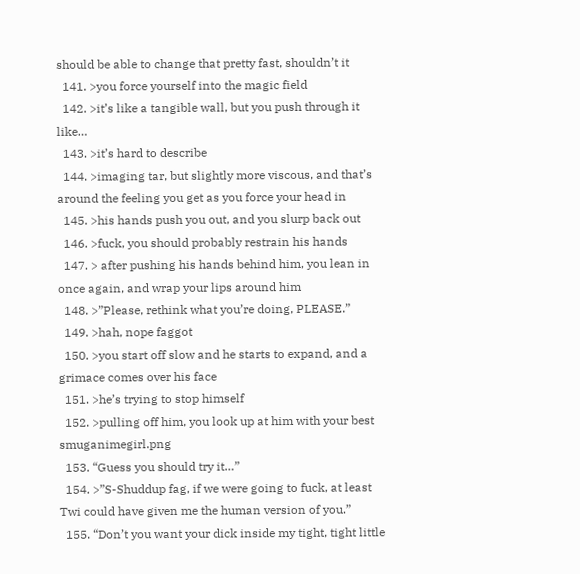should be able to change that pretty fast, shouldn’t it
  141. >you force yourself into the magic field
  142. >it’s like a tangible wall, but you push through it like…
  143. >it’s hard to describe
  144. >imaging tar, but slightly more viscous, and that’s around the feeling you get as you force your head in
  145. >his hands push you out, and you slurp back out
  146. >fuck, you should probably restrain his hands
  147. > after pushing his hands behind him, you lean in once again, and wrap your lips around him
  148. >”Please, rethink what you’re doing, PLEASE.”
  149. >hah, nope faggot
  150. >you start off slow and he starts to expand, and a grimace comes over his face
  151. >he’s trying to stop himself
  152. >pulling off him, you look up at him with your best smuganimegirl.png
  153. “Guess you should try it…”
  154. >”S-Shuddup fag, if we were going to fuck, at least Twi could have given me the human version of you.”
  155. “Don’t you want your dick inside my tight, tight little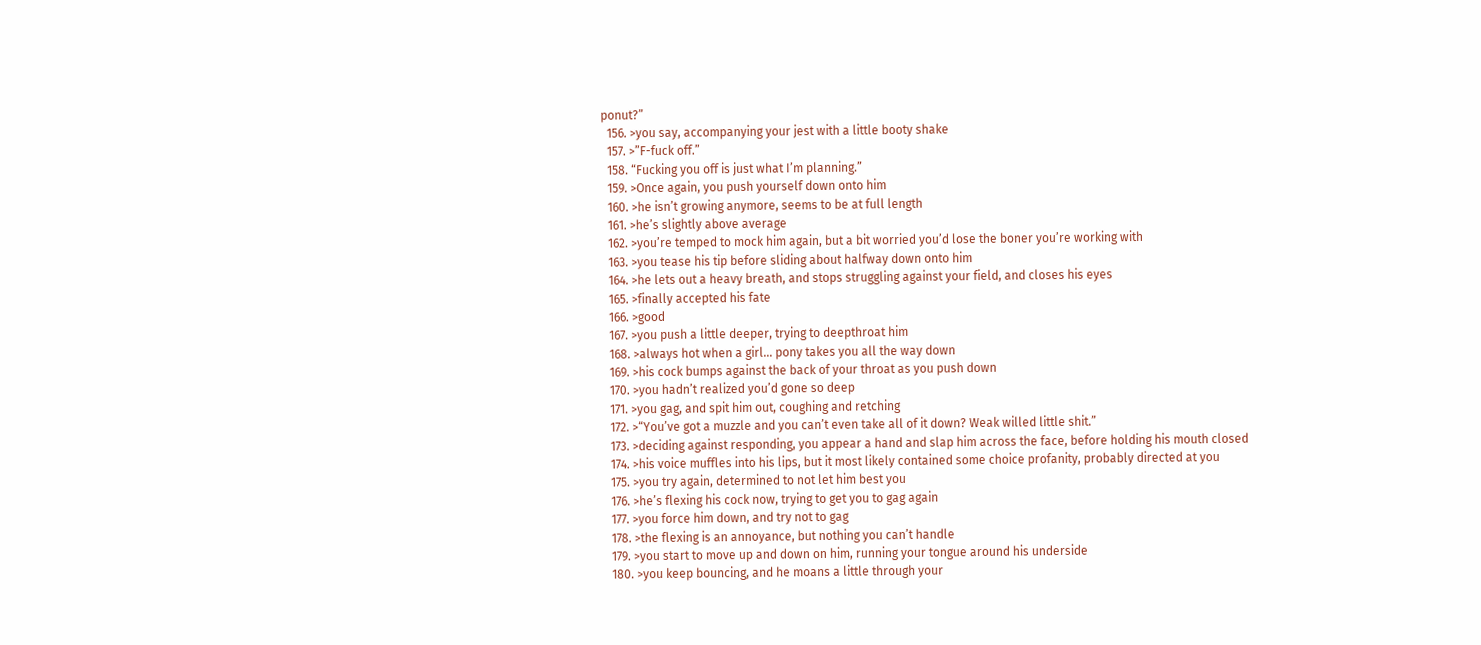ponut?”
  156. >you say, accompanying your jest with a little booty shake
  157. >”F-fuck off.”
  158. “Fucking you off is just what I’m planning.”
  159. >Once again, you push yourself down onto him
  160. >he isn’t growing anymore, seems to be at full length
  161. >he’s slightly above average
  162. >you’re temped to mock him again, but a bit worried you’d lose the boner you’re working with
  163. >you tease his tip before sliding about halfway down onto him
  164. >he lets out a heavy breath, and stops struggling against your field, and closes his eyes
  165. >finally accepted his fate
  166. >good
  167. >you push a little deeper, trying to deepthroat him
  168. >always hot when a girl… pony takes you all the way down
  169. >his cock bumps against the back of your throat as you push down
  170. >you hadn’t realized you’d gone so deep
  171. >you gag, and spit him out, coughing and retching
  172. >“You’ve got a muzzle and you can’t even take all of it down? Weak willed little shit.”
  173. >deciding against responding, you appear a hand and slap him across the face, before holding his mouth closed
  174. >his voice muffles into his lips, but it most likely contained some choice profanity, probably directed at you
  175. >you try again, determined to not let him best you
  176. >he’s flexing his cock now, trying to get you to gag again
  177. >you force him down, and try not to gag
  178. >the flexing is an annoyance, but nothing you can’t handle
  179. >you start to move up and down on him, running your tongue around his underside
  180. >you keep bouncing, and he moans a little through your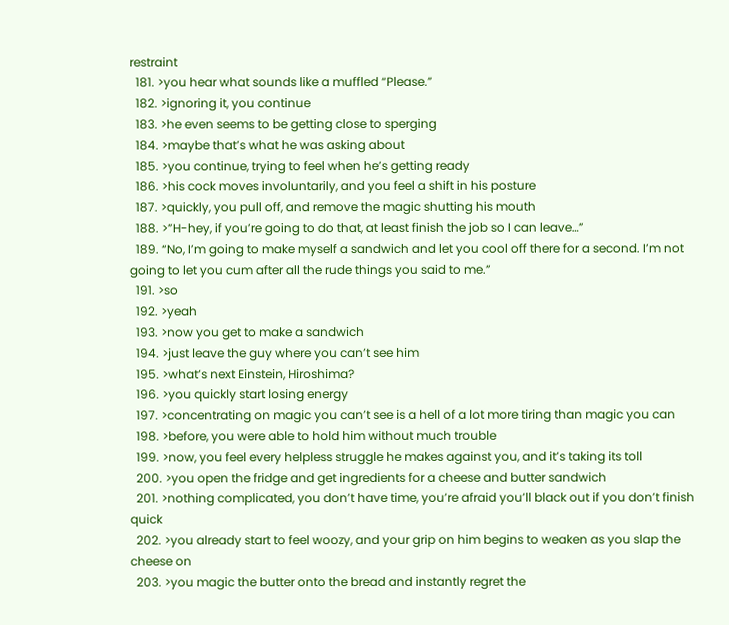restraint
  181. >you hear what sounds like a muffled “Please.”
  182. >ignoring it, you continue
  183. >he even seems to be getting close to sperging
  184. >maybe that’s what he was asking about
  185. >you continue, trying to feel when he’s getting ready
  186. >his cock moves involuntarily, and you feel a shift in his posture
  187. >quickly, you pull off, and remove the magic shutting his mouth
  188. >”H-hey, if you’re going to do that, at least finish the job so I can leave…”
  189. “No, I’m going to make myself a sandwich and let you cool off there for a second. I’m not going to let you cum after all the rude things you said to me.”
  191. >so
  192. >yeah
  193. >now you get to make a sandwich
  194. >just leave the guy where you can’t see him
  195. >what’s next Einstein, Hiroshima?
  196. >you quickly start losing energy
  197. >concentrating on magic you can’t see is a hell of a lot more tiring than magic you can
  198. >before, you were able to hold him without much trouble
  199. >now, you feel every helpless struggle he makes against you, and it’s taking its toll
  200. >you open the fridge and get ingredients for a cheese and butter sandwich
  201. >nothing complicated, you don’t have time, you’re afraid you’ll black out if you don’t finish quick
  202. >you already start to feel woozy, and your grip on him begins to weaken as you slap the cheese on
  203. >you magic the butter onto the bread and instantly regret the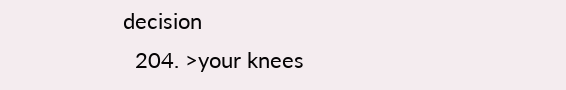decision
  204. >your knees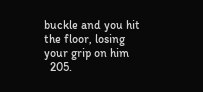buckle and you hit the floor, losing your grip on him
  205.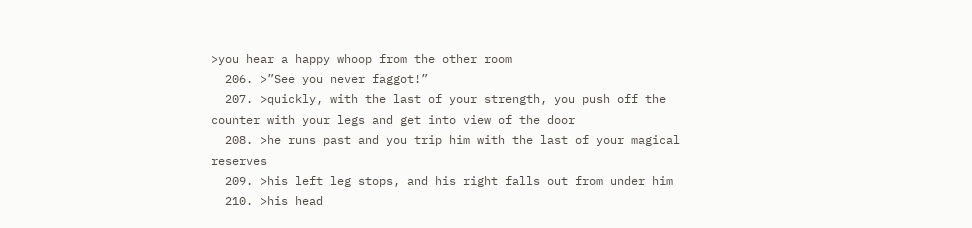>you hear a happy whoop from the other room
  206. >”See you never faggot!”
  207. >quickly, with the last of your strength, you push off the counter with your legs and get into view of the door
  208. >he runs past and you trip him with the last of your magical reserves
  209. >his left leg stops, and his right falls out from under him
  210. >his head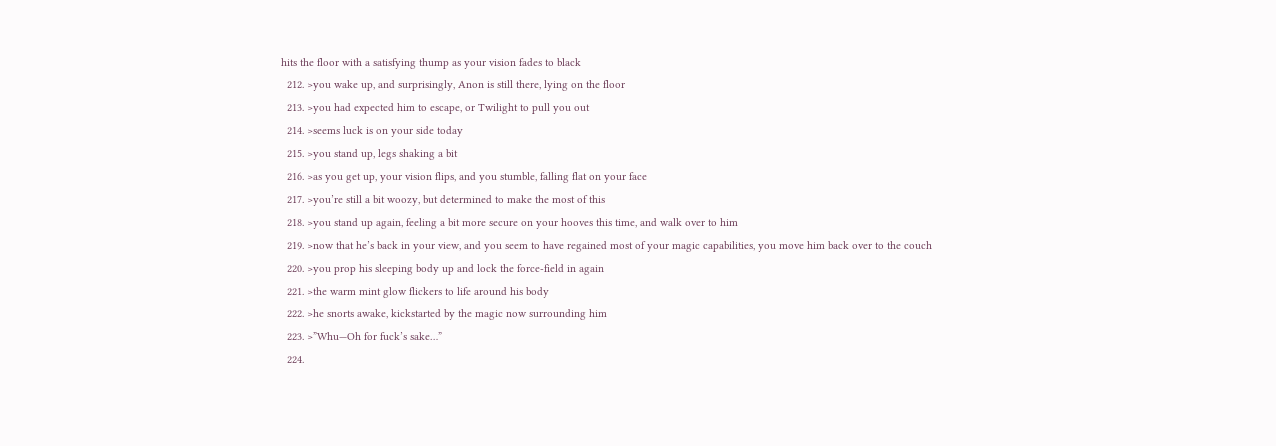hits the floor with a satisfying thump as your vision fades to black
  212. >you wake up, and surprisingly, Anon is still there, lying on the floor
  213. >you had expected him to escape, or Twilight to pull you out
  214. >seems luck is on your side today
  215. >you stand up, legs shaking a bit
  216. >as you get up, your vision flips, and you stumble, falling flat on your face
  217. >you’re still a bit woozy, but determined to make the most of this
  218. >you stand up again, feeling a bit more secure on your hooves this time, and walk over to him
  219. >now that he’s back in your view, and you seem to have regained most of your magic capabilities, you move him back over to the couch
  220. >you prop his sleeping body up and lock the force-field in again
  221. >the warm mint glow flickers to life around his body
  222. >he snorts awake, kickstarted by the magic now surrounding him
  223. >”Whu—Oh for fuck’s sake…”
  224.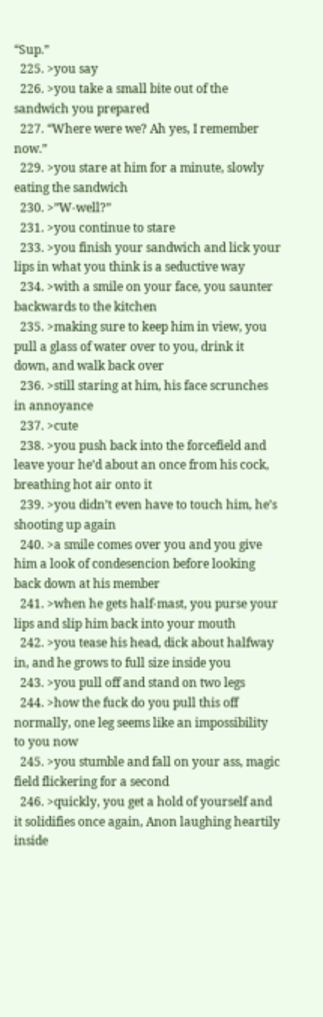“Sup.”
  225. >you say
  226. >you take a small bite out of the sandwich you prepared
  227. “Where were we? Ah yes, I remember now.”
  229. >you stare at him for a minute, slowly eating the sandwich
  230. >”W-well?”
  231. >you continue to stare
  233. >you finish your sandwich and lick your lips in what you think is a seductive way
  234. >with a smile on your face, you saunter backwards to the kitchen
  235. >making sure to keep him in view, you pull a glass of water over to you, drink it down, and walk back over
  236. >still staring at him, his face scrunches in annoyance
  237. >cute
  238. >you push back into the forcefield and leave your he’d about an once from his cock, breathing hot air onto it
  239. >you didn’t even have to touch him, he’s shooting up again
  240. >a smile comes over you and you give him a look of condesencion before looking back down at his member
  241. >when he gets half-mast, you purse your lips and slip him back into your mouth
  242. >you tease his head, dick about halfway in, and he grows to full size inside you
  243. >you pull off and stand on two legs
  244. >how the fuck do you pull this off normally, one leg seems like an impossibility to you now
  245. >you stumble and fall on your ass, magic field flickering for a second
  246. >quickly, you get a hold of yourself and it solidifies once again, Anon laughing heartily inside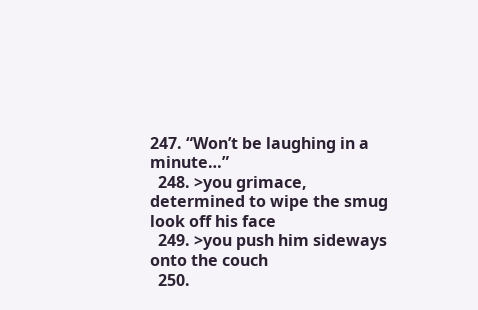247. “Won’t be laughing in a minute…”
  248. >you grimace, determined to wipe the smug look off his face
  249. >you push him sideways onto the couch
  250.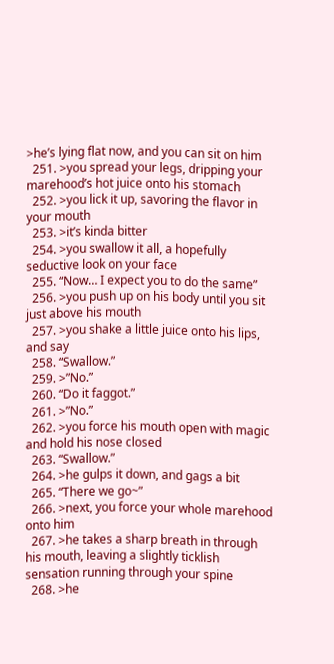>he’s lying flat now, and you can sit on him
  251. >you spread your legs, dripping your marehood’s hot juice onto his stomach
  252. >you lick it up, savoring the flavor in your mouth
  253. >it’s kinda bitter
  254. >you swallow it all, a hopefully seductive look on your face
  255. “Now… I expect you to do the same”
  256. >you push up on his body until you sit just above his mouth
  257. >you shake a little juice onto his lips, and say
  258. “Swallow.”
  259. >”No.”
  260. “Do it faggot.”
  261. >”No.”
  262. >you force his mouth open with magic and hold his nose closed
  263. “Swallow.”
  264. >he gulps it down, and gags a bit
  265. “There we go~”
  266. >next, you force your whole marehood onto him
  267. >he takes a sharp breath in through his mouth, leaving a slightly ticklish sensation running through your spine
  268. >he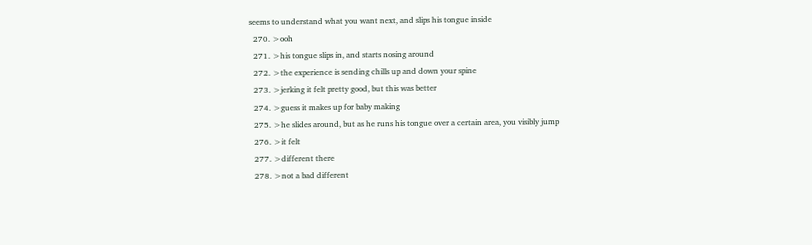seems to understand what you want next, and slips his tongue inside
  270. >ooh
  271. >his tongue slips in, and starts nosing around
  272. >the experience is sending chills up and down your spine
  273. >jerking it felt pretty good, but this was better
  274. >guess it makes up for baby making
  275. >he slides around, but as he runs his tongue over a certain area, you visibly jump
  276. >it felt
  277. >different there
  278. >not a bad different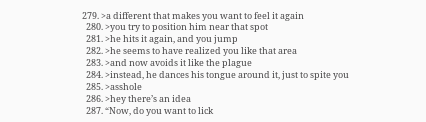279. >a different that makes you want to feel it again
  280. >you try to position him near that spot
  281. >he hits it again, and you jump
  282. >he seems to have realized you like that area
  283. >and now avoids it like the plague
  284. >instead, he dances his tongue around it, just to spite you
  285. >asshole
  286. >hey there’s an idea
  287. “Now, do you want to lick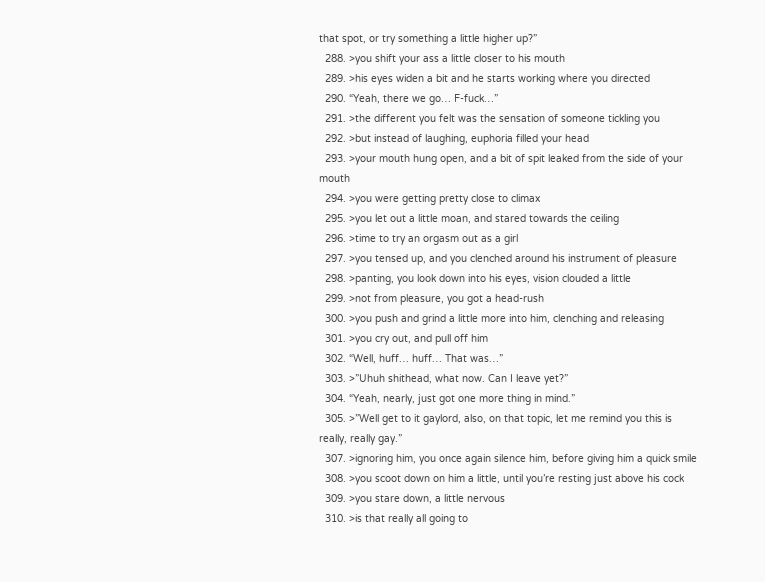that spot, or try something a little higher up?”
  288. >you shift your ass a little closer to his mouth
  289. >his eyes widen a bit and he starts working where you directed
  290. “Yeah, there we go… F-fuck…”
  291. >the different you felt was the sensation of someone tickling you
  292. >but instead of laughing, euphoria filled your head
  293. >your mouth hung open, and a bit of spit leaked from the side of your mouth
  294. >you were getting pretty close to climax
  295. >you let out a little moan, and stared towards the ceiling
  296. >time to try an orgasm out as a girl
  297. >you tensed up, and you clenched around his instrument of pleasure
  298. >panting, you look down into his eyes, vision clouded a little
  299. >not from pleasure, you got a head-rush
  300. >you push and grind a little more into him, clenching and releasing
  301. >you cry out, and pull off him
  302. “Well, huff… huff… That was…”
  303. >”Uhuh shithead, what now. Can I leave yet?”
  304. “Yeah, nearly, just got one more thing in mind.”
  305. >”Well get to it gaylord, also, on that topic, let me remind you this is really, really gay.”
  307. >ignoring him, you once again silence him, before giving him a quick smile
  308. >you scoot down on him a little, until you’re resting just above his cock
  309. >you stare down, a little nervous
  310. >is that really all going to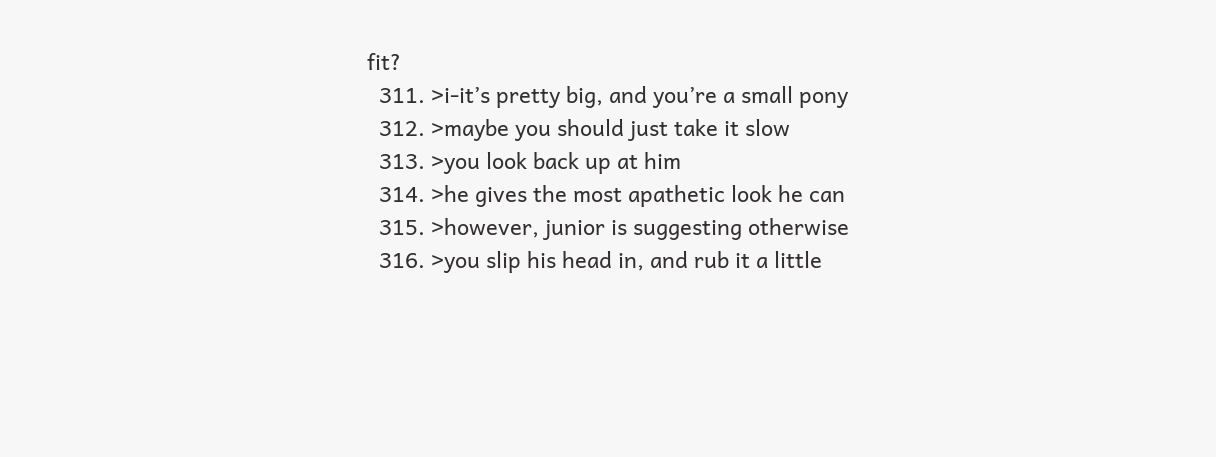fit?
  311. >i-it’s pretty big, and you’re a small pony
  312. >maybe you should just take it slow
  313. >you look back up at him
  314. >he gives the most apathetic look he can
  315. >however, junior is suggesting otherwise
  316. >you slip his head in, and rub it a little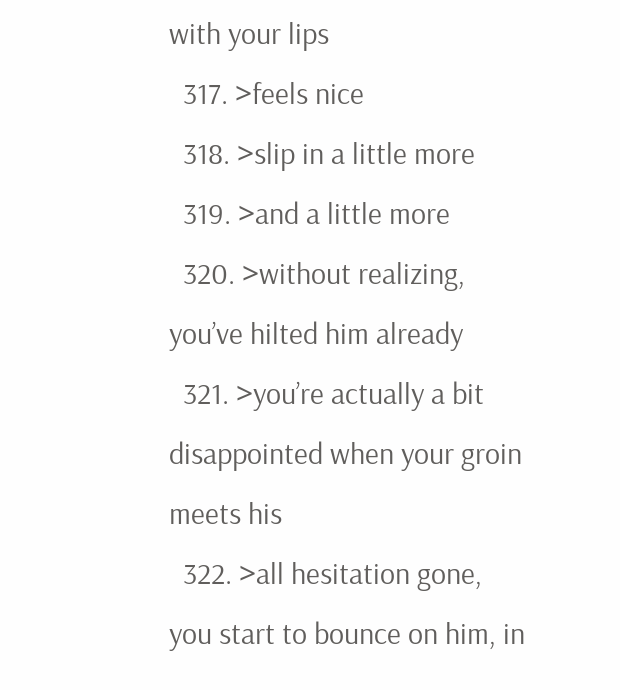with your lips
  317. >feels nice
  318. >slip in a little more
  319. >and a little more
  320. >without realizing, you’ve hilted him already
  321. >you’re actually a bit disappointed when your groin meets his
  322. >all hesitation gone, you start to bounce on him, in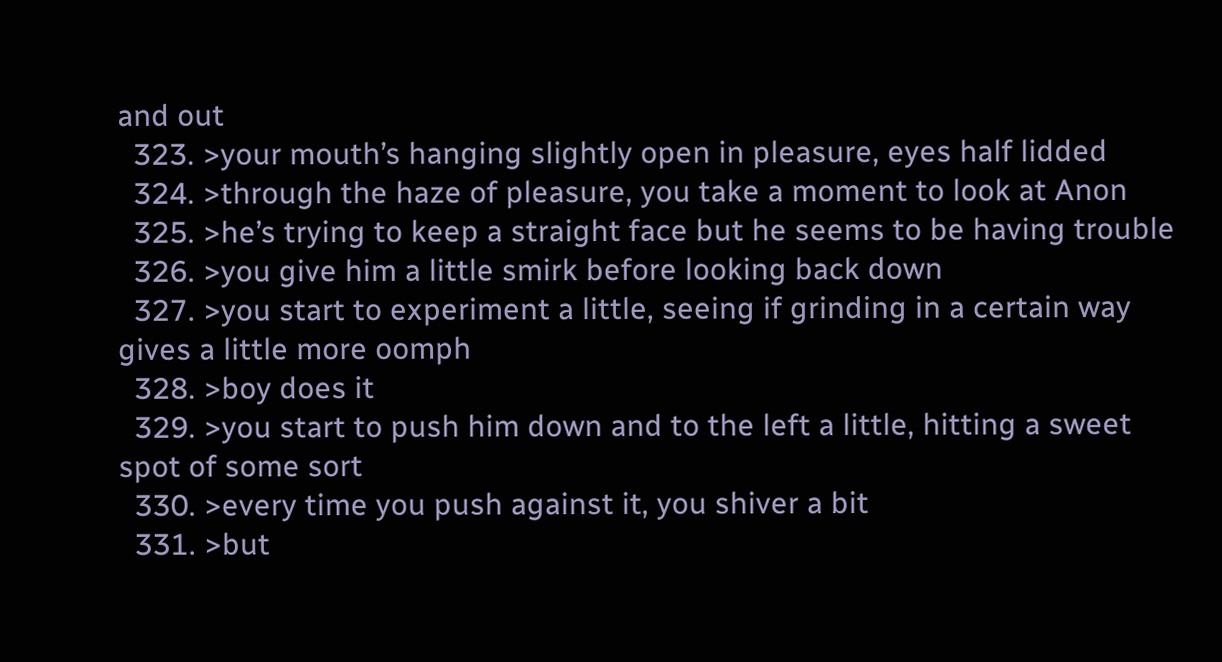and out
  323. >your mouth’s hanging slightly open in pleasure, eyes half lidded
  324. >through the haze of pleasure, you take a moment to look at Anon
  325. >he’s trying to keep a straight face but he seems to be having trouble
  326. >you give him a little smirk before looking back down
  327. >you start to experiment a little, seeing if grinding in a certain way gives a little more oomph
  328. >boy does it
  329. >you start to push him down and to the left a little, hitting a sweet spot of some sort
  330. >every time you push against it, you shiver a bit
  331. >but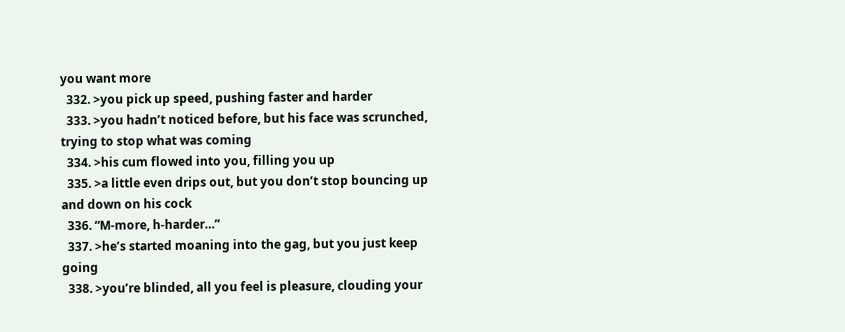you want more
  332. >you pick up speed, pushing faster and harder
  333. >you hadn’t noticed before, but his face was scrunched, trying to stop what was coming
  334. >his cum flowed into you, filling you up
  335. >a little even drips out, but you don’t stop bouncing up and down on his cock
  336. “M-more, h-harder…”
  337. >he’s started moaning into the gag, but you just keep going
  338. >you’re blinded, all you feel is pleasure, clouding your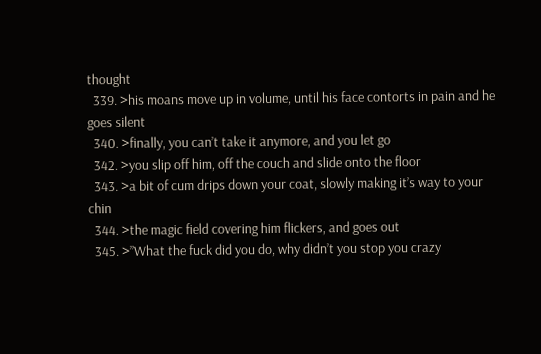thought
  339. >his moans move up in volume, until his face contorts in pain and he goes silent
  340. >finally, you can’t take it anymore, and you let go
  342. >you slip off him, off the couch and slide onto the floor
  343. >a bit of cum drips down your coat, slowly making it’s way to your chin
  344. >the magic field covering him flickers, and goes out
  345. >”What the fuck did you do, why didn’t you stop you crazy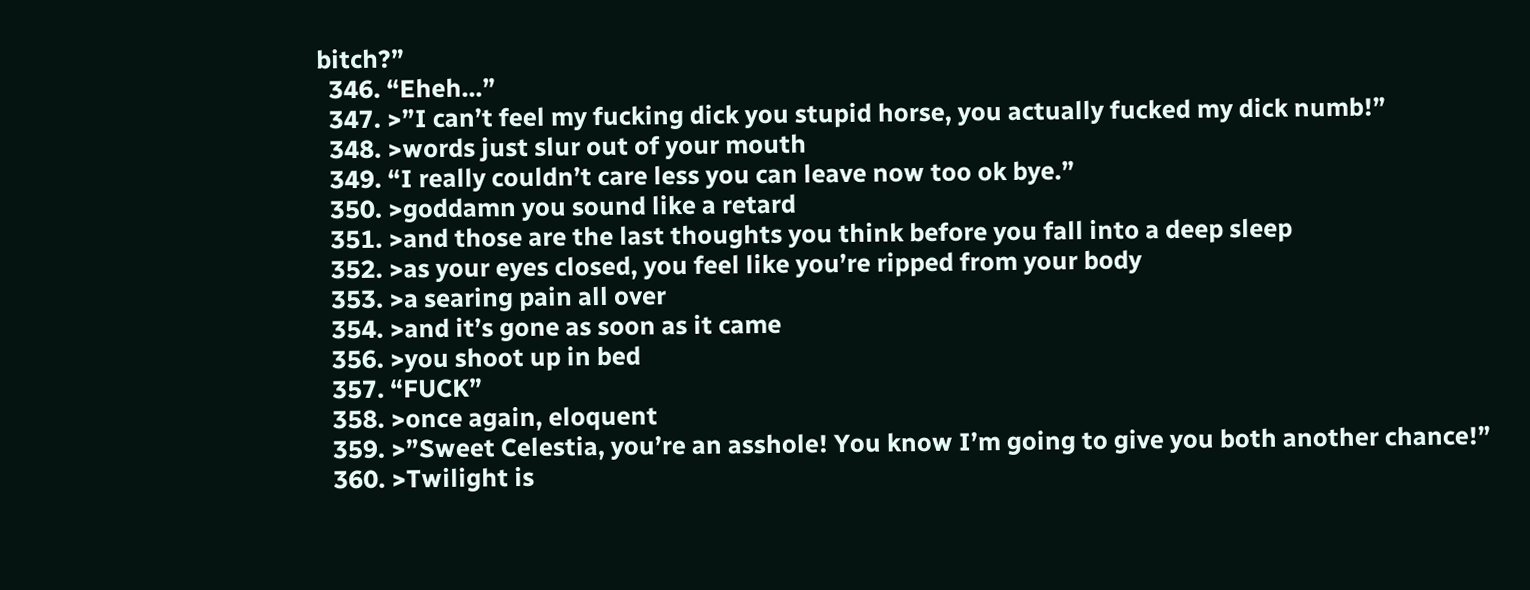bitch?”
  346. “Eheh…”
  347. >”I can’t feel my fucking dick you stupid horse, you actually fucked my dick numb!”
  348. >words just slur out of your mouth
  349. “I really couldn’t care less you can leave now too ok bye.”
  350. >goddamn you sound like a retard
  351. >and those are the last thoughts you think before you fall into a deep sleep
  352. >as your eyes closed, you feel like you’re ripped from your body
  353. >a searing pain all over
  354. >and it’s gone as soon as it came
  356. >you shoot up in bed
  357. “FUCK”
  358. >once again, eloquent
  359. >”Sweet Celestia, you’re an asshole! You know I’m going to give you both another chance!”
  360. >Twilight is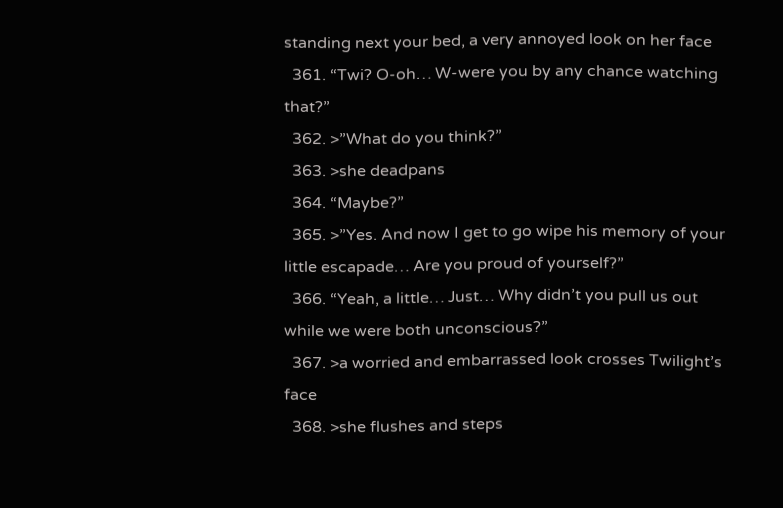standing next your bed, a very annoyed look on her face
  361. “Twi? O-oh… W-were you by any chance watching that?”
  362. >”What do you think?”
  363. >she deadpans
  364. “Maybe?”
  365. >”Yes. And now I get to go wipe his memory of your little escapade… Are you proud of yourself?”
  366. “Yeah, a little… Just… Why didn’t you pull us out while we were both unconscious?”
  367. >a worried and embarrassed look crosses Twilight’s face
  368. >she flushes and steps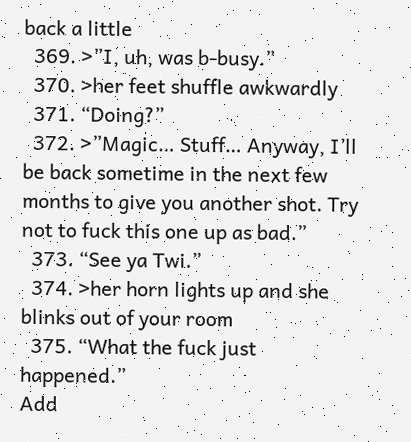back a little
  369. >”I, uh, was b-busy.”
  370. >her feet shuffle awkwardly
  371. “Doing?”
  372. >”Magic… Stuff… Anyway, I’ll be back sometime in the next few months to give you another shot. Try not to fuck this one up as bad.”
  373. “See ya Twi.”
  374. >her horn lights up and she blinks out of your room
  375. “What the fuck just happened.”
Add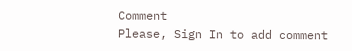Comment
Please, Sign In to add comment